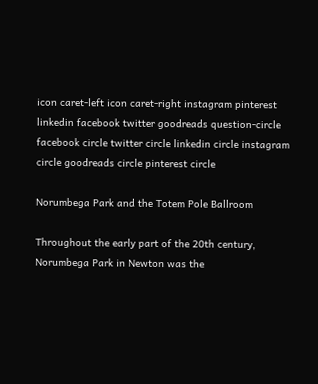icon caret-left icon caret-right instagram pinterest linkedin facebook twitter goodreads question-circle facebook circle twitter circle linkedin circle instagram circle goodreads circle pinterest circle

Norumbega Park and the Totem Pole Ballroom

Throughout the early part of the 20th century, Norumbega Park in Newton was the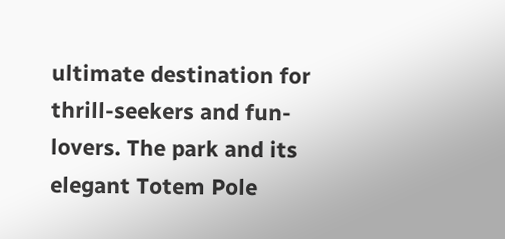ultimate destination for thrill-seekers and fun-lovers. The park and its elegant Totem Pole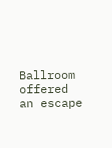Ballroom offered an escape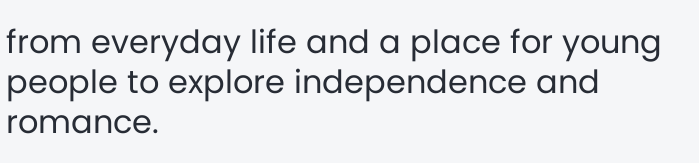from everyday life and a place for young people to explore independence and romance.